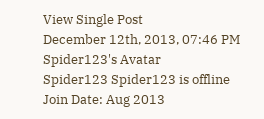View Single Post
December 12th, 2013, 07:46 PM
Spider123's Avatar
Spider123 Spider123 is offline
Join Date: Aug 2013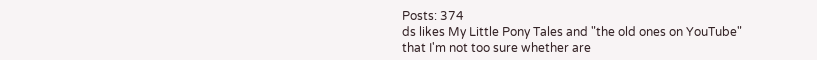Posts: 374
ds likes My Little Pony Tales and "the old ones on YouTube" that I'm not too sure whether are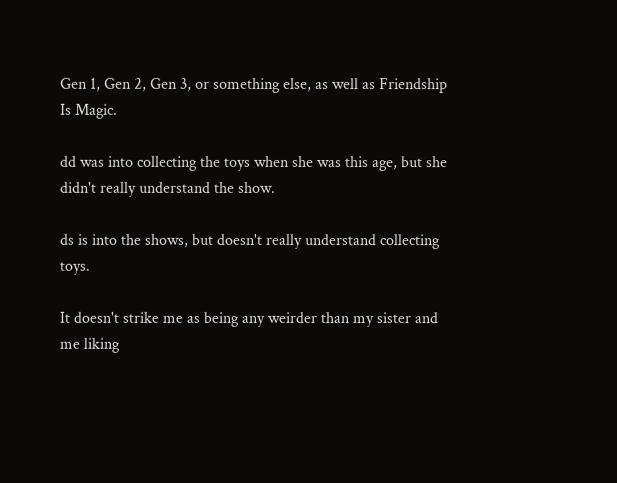Gen 1, Gen 2, Gen 3, or something else, as well as Friendship Is Magic.

dd was into collecting the toys when she was this age, but she didn't really understand the show.

ds is into the shows, but doesn't really understand collecting toys.

It doesn't strike me as being any weirder than my sister and me liking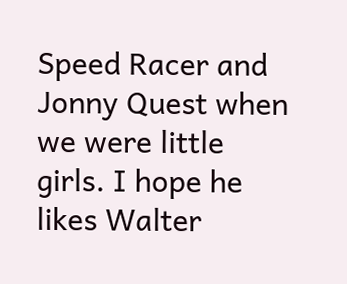Speed Racer and Jonny Quest when we were little girls. I hope he likes Walter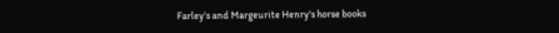Farley's and Margeurite Henry's horse books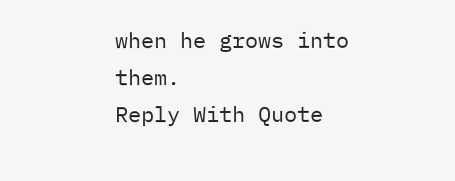when he grows into them.
Reply With Quote